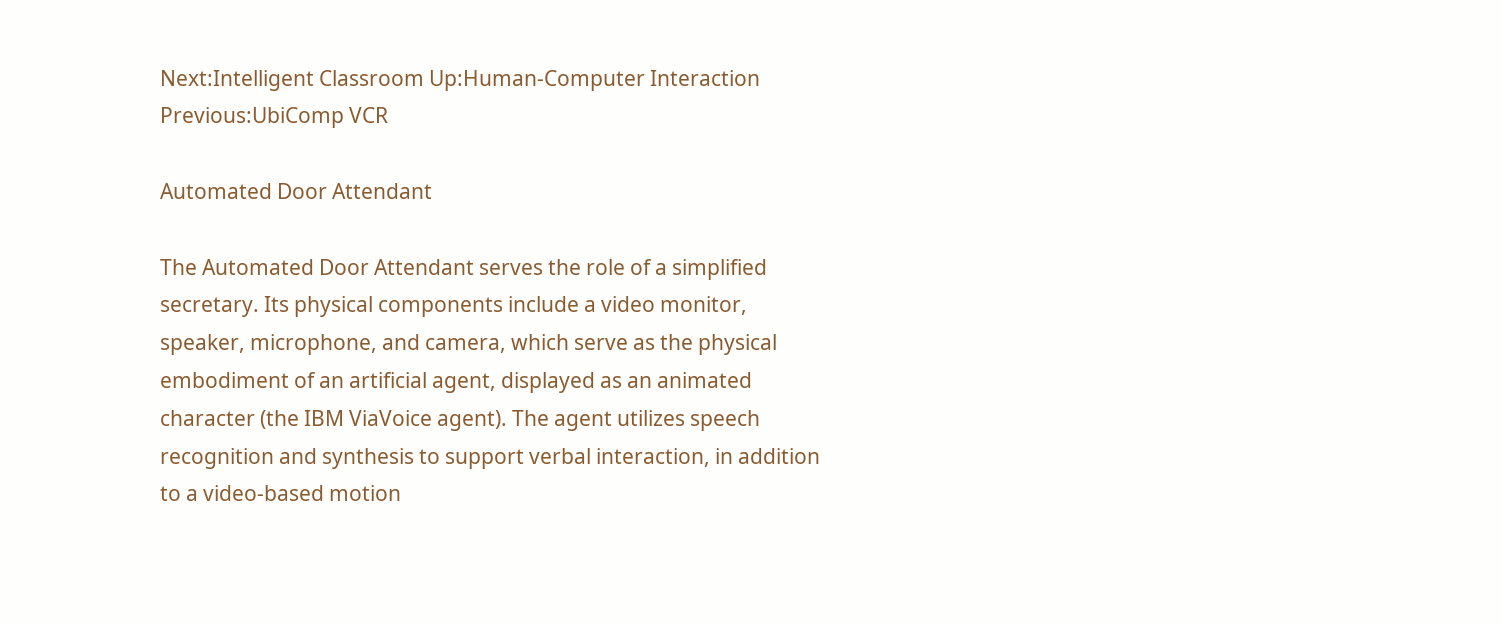Next:Intelligent Classroom Up:Human-Computer Interaction Previous:UbiComp VCR

Automated Door Attendant

The Automated Door Attendant serves the role of a simplified secretary. Its physical components include a video monitor, speaker, microphone, and camera, which serve as the physical embodiment of an artificial agent, displayed as an animated character (the IBM ViaVoice agent). The agent utilizes speech recognition and synthesis to support verbal interaction, in addition to a video-based motion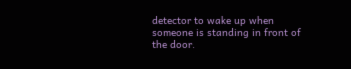detector to wake up when someone is standing in front of the door.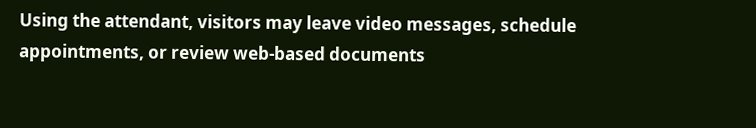Using the attendant, visitors may leave video messages, schedule appointments, or review web-based documents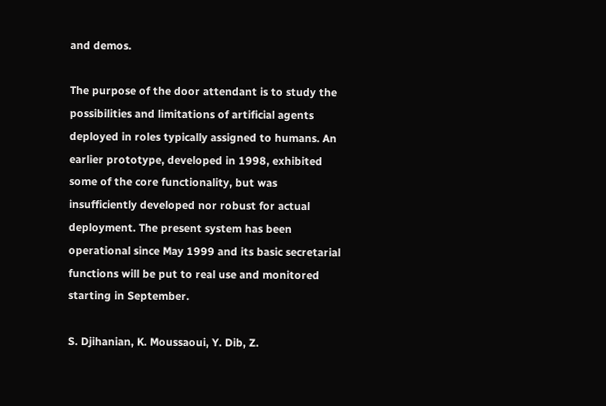and demos.

The purpose of the door attendant is to study the possibilities and limitations of artificial agents deployed in roles typically assigned to humans. An earlier prototype, developed in 1998, exhibited some of the core functionality, but was insufficiently developed nor robust for actual deployment. The present system has been operational since May 1999 and its basic secretarial functions will be put to real use and monitored starting in September.

S. Djihanian, K. Moussaoui, Y. Dib, Z.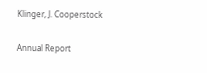Klinger, J. Cooperstock

Annual Report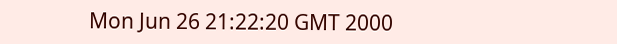Mon Jun 26 21:22:20 GMT 2000